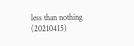less than nothing (20210415)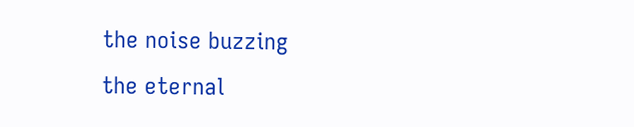the noise buzzing
the eternal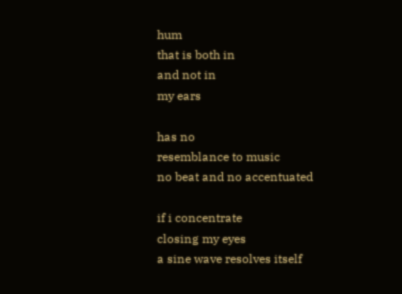hum
that is both in
and not in
my ears

has no
resemblance to music
no beat and no accentuated

if i concentrate
closing my eyes
a sine wave resolves itself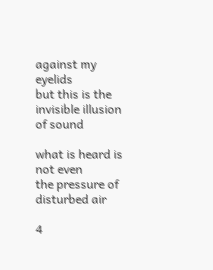against my eyelids
but this is the invisible illusion
of sound

what is heard is not even
the pressure of disturbed air

4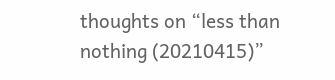thoughts on “less than nothing (20210415)”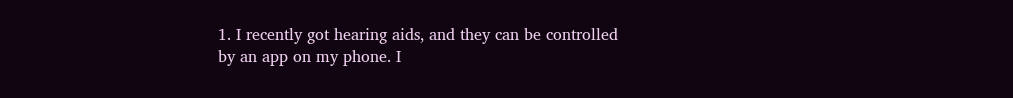1. I recently got hearing aids, and they can be controlled by an app on my phone. I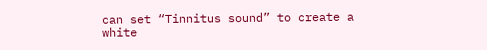can set “Tinnitus sound” to create a white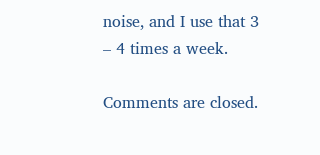noise, and I use that 3 – 4 times a week.

Comments are closed.